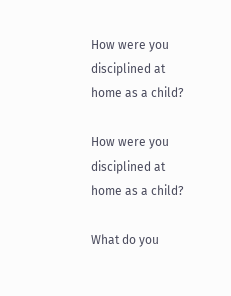How were you disciplined at home as a child?

How were you disciplined at home as a child?

What do you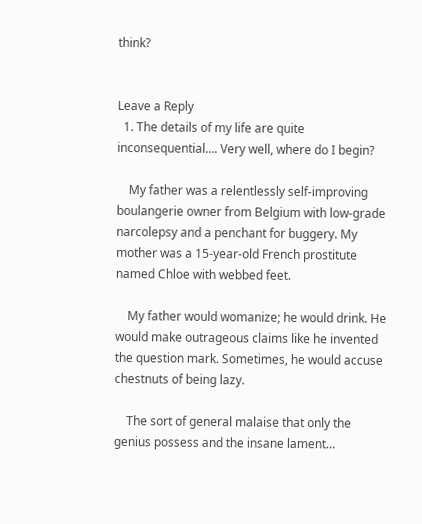think?


Leave a Reply
  1. The details of my life are quite inconsequential…. Very well, where do I begin?

    My father was a relentlessly self-improving boulangerie owner from Belgium with low-grade narcolepsy and a penchant for buggery. My mother was a 15-year-old French prostitute named Chloe with webbed feet.

    My father would womanize; he would drink. He would make outrageous claims like he invented the question mark. Sometimes, he would accuse chestnuts of being lazy.

    The sort of general malaise that only the genius possess and the insane lament…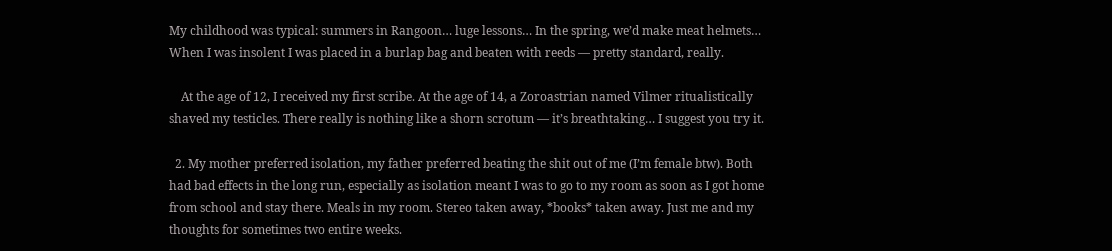My childhood was typical: summers in Rangoon… luge lessons… In the spring, we’d make meat helmets… When I was insolent I was placed in a burlap bag and beaten with reeds — pretty standard, really.

    At the age of 12, I received my first scribe. At the age of 14, a Zoroastrian named Vilmer ritualistically shaved my testicles. There really is nothing like a shorn scrotum — it’s breathtaking… I suggest you try it.

  2. My mother preferred isolation, my father preferred beating the shit out of me (I’m female btw). Both had bad effects in the long run, especially as isolation meant I was to go to my room as soon as I got home from school and stay there. Meals in my room. Stereo taken away, *books* taken away. Just me and my thoughts for sometimes two entire weeks.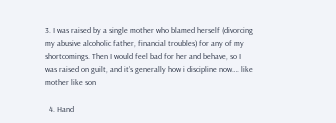3. I was raised by a single mother who blamed herself (divorcing my abusive alcoholic father, financial troubles) for any of my shortcomings. Then I would feel bad for her and behave, so I was raised on guilt, and it’s generally how i discipline now…. like mother like son

  4. Hand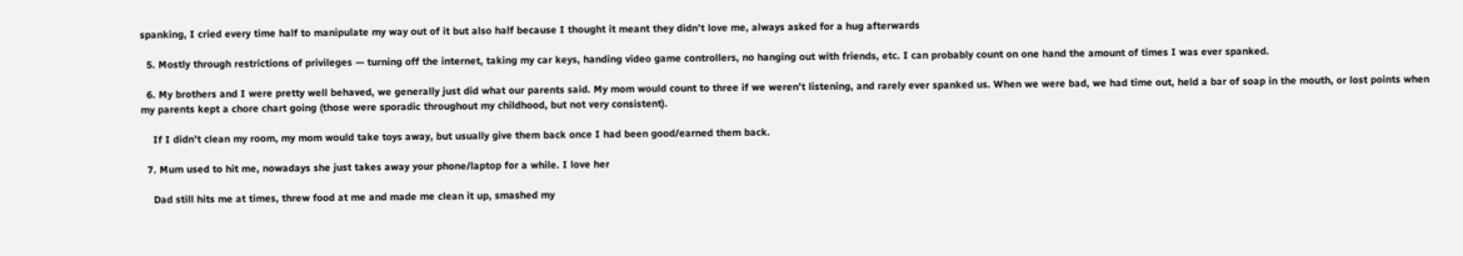spanking, I cried every time half to manipulate my way out of it but also half because I thought it meant they didn’t love me, always asked for a hug afterwards

  5. Mostly through restrictions of privileges — turning off the internet, taking my car keys, handing video game controllers, no hanging out with friends, etc. I can probably count on one hand the amount of times I was ever spanked.

  6. My brothers and I were pretty well behaved, we generally just did what our parents said. My mom would count to three if we weren’t listening, and rarely ever spanked us. When we were bad, we had time out, held a bar of soap in the mouth, or lost points when my parents kept a chore chart going (those were sporadic throughout my childhood, but not very consistent).

    If I didn’t clean my room, my mom would take toys away, but usually give them back once I had been good/earned them back.

  7. Mum used to hit me, nowadays she just takes away your phone/laptop for a while. I love her

    Dad still hits me at times, threw food at me and made me clean it up, smashed my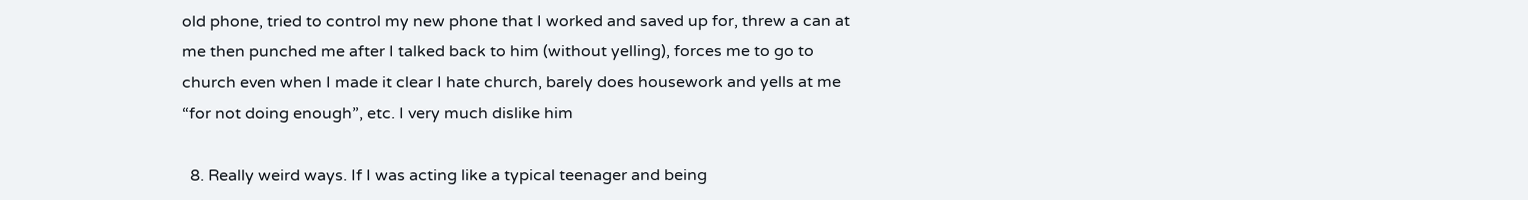old phone, tried to control my new phone that I worked and saved up for, threw a can at me then punched me after I talked back to him (without yelling), forces me to go to church even when I made it clear I hate church, barely does housework and yells at me “for not doing enough”, etc. I very much dislike him

  8. Really weird ways. If I was acting like a typical teenager and being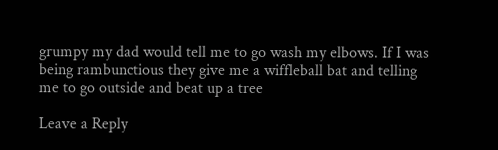grumpy my dad would tell me to go wash my elbows. If I was being rambunctious they give me a wiffleball bat and telling me to go outside and beat up a tree

Leave a Reply